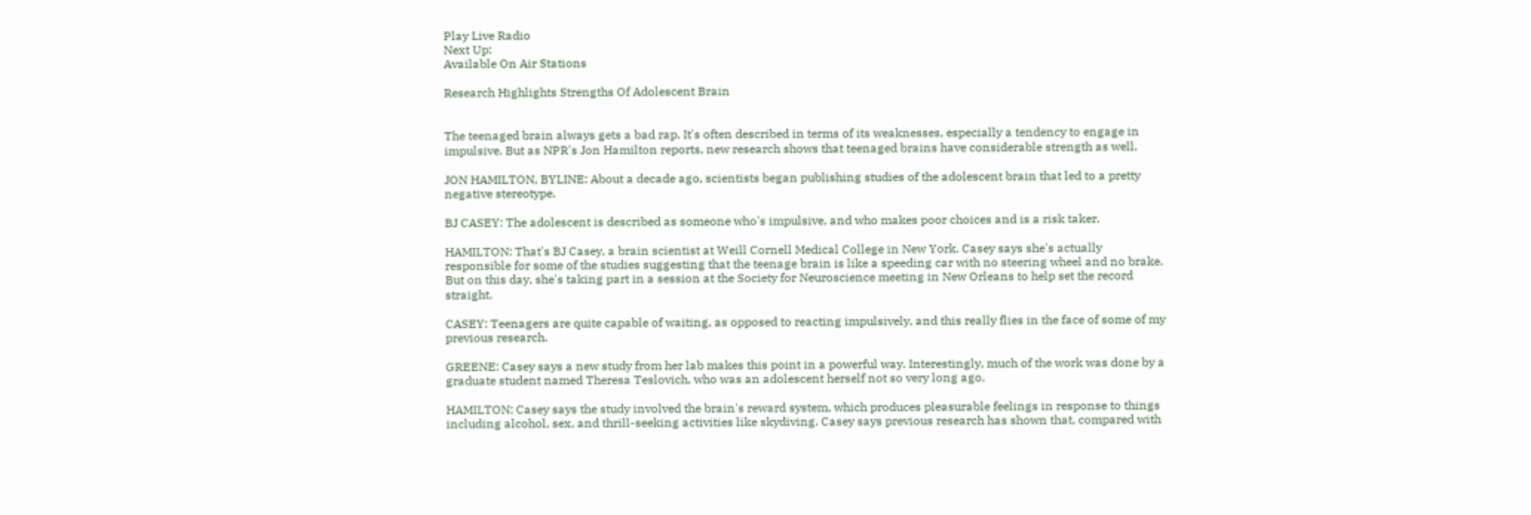Play Live Radio
Next Up:
Available On Air Stations

Research Highlights Strengths Of Adolescent Brain


The teenaged brain always gets a bad rap. It's often described in terms of its weaknesses, especially a tendency to engage in impulsive. But as NPR's Jon Hamilton reports, new research shows that teenaged brains have considerable strength as well.

JON HAMILTON, BYLINE: About a decade ago, scientists began publishing studies of the adolescent brain that led to a pretty negative stereotype.

BJ CASEY: The adolescent is described as someone who's impulsive, and who makes poor choices and is a risk taker.

HAMILTON: That's BJ Casey, a brain scientist at Weill Cornell Medical College in New York. Casey says she's actually responsible for some of the studies suggesting that the teenage brain is like a speeding car with no steering wheel and no brake. But on this day, she's taking part in a session at the Society for Neuroscience meeting in New Orleans to help set the record straight.

CASEY: Teenagers are quite capable of waiting, as opposed to reacting impulsively, and this really flies in the face of some of my previous research.

GREENE: Casey says a new study from her lab makes this point in a powerful way. Interestingly, much of the work was done by a graduate student named Theresa Teslovich, who was an adolescent herself not so very long ago.

HAMILTON: Casey says the study involved the brain's reward system, which produces pleasurable feelings in response to things including alcohol, sex, and thrill-seeking activities like skydiving. Casey says previous research has shown that, compared with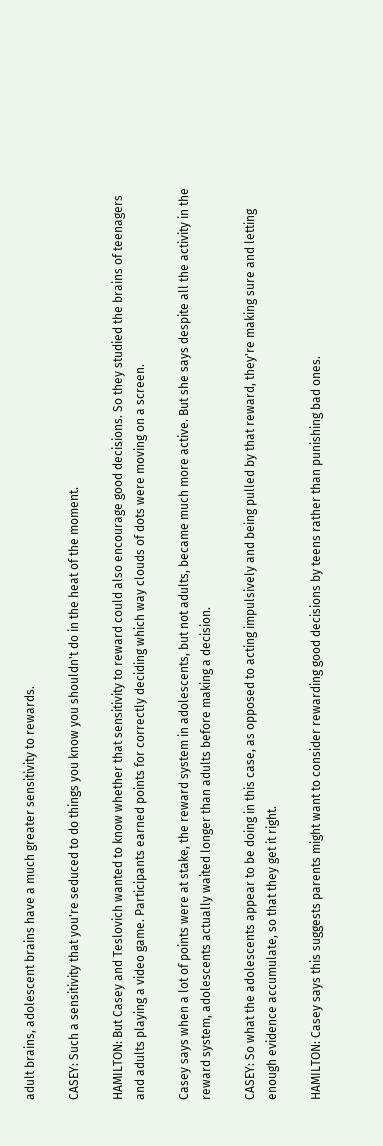adult brains, adolescent brains have a much greater sensitivity to rewards.

CASEY: Such a sensitivity that you're seduced to do things you know you shouldn't do in the heat of the moment.

HAMILTON: But Casey and Teslovich wanted to know whether that sensitivity to reward could also encourage good decisions. So they studied the brains of teenagers and adults playing a video game. Participants earned points for correctly deciding which way clouds of dots were moving on a screen.

Casey says when a lot of points were at stake, the reward system in adolescents, but not adults, became much more active. But she says despite all the activity in the reward system, adolescents actually waited longer than adults before making a decision.

CASEY: So what the adolescents appear to be doing in this case, as opposed to acting impulsively and being pulled by that reward, they're making sure and letting enough evidence accumulate, so that they get it right.

HAMILTON: Casey says this suggests parents might want to consider rewarding good decisions by teens rather than punishing bad ones.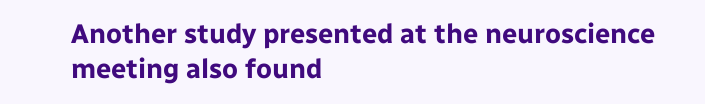Another study presented at the neuroscience meeting also found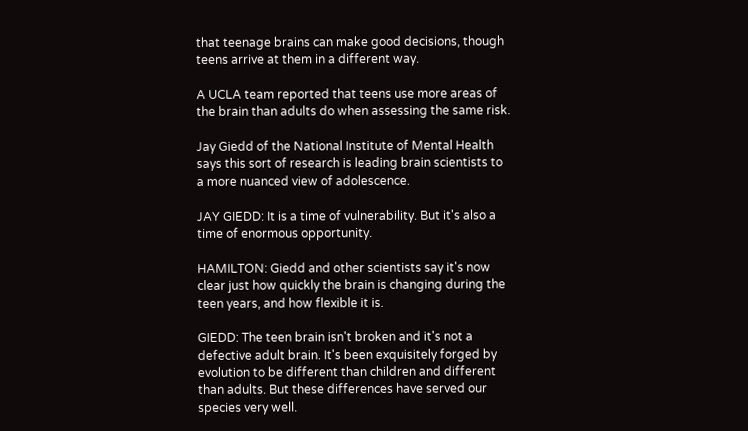that teenage brains can make good decisions, though teens arrive at them in a different way.

A UCLA team reported that teens use more areas of the brain than adults do when assessing the same risk.

Jay Giedd of the National Institute of Mental Health says this sort of research is leading brain scientists to a more nuanced view of adolescence.

JAY GIEDD: It is a time of vulnerability. But it's also a time of enormous opportunity.

HAMILTON: Giedd and other scientists say it's now clear just how quickly the brain is changing during the teen years, and how flexible it is.

GIEDD: The teen brain isn't broken and it's not a defective adult brain. It's been exquisitely forged by evolution to be different than children and different than adults. But these differences have served our species very well.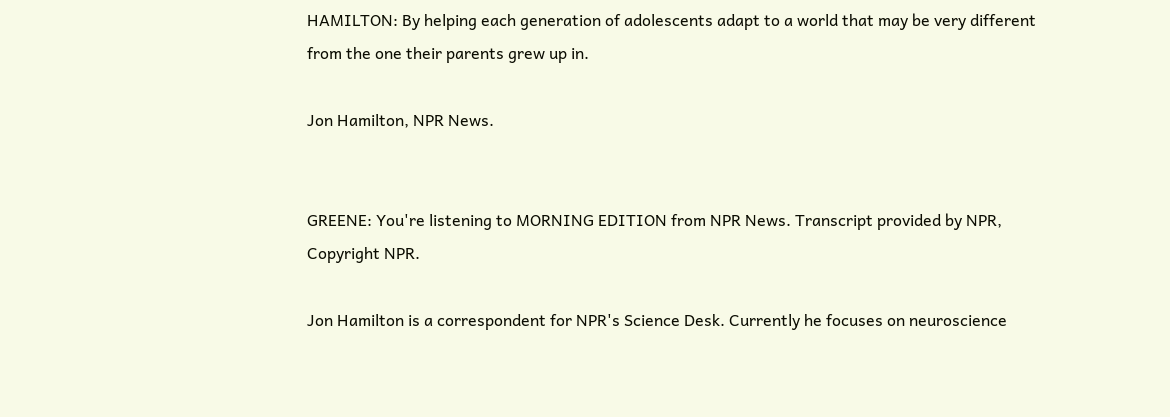HAMILTON: By helping each generation of adolescents adapt to a world that may be very different from the one their parents grew up in.

Jon Hamilton, NPR News.


GREENE: You're listening to MORNING EDITION from NPR News. Transcript provided by NPR, Copyright NPR.

Jon Hamilton is a correspondent for NPR's Science Desk. Currently he focuses on neuroscience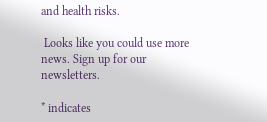and health risks.

 Looks like you could use more news. Sign up for our newsletters.

* indicates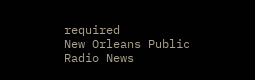required
New Orleans Public Radio News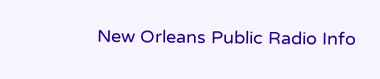New Orleans Public Radio Info